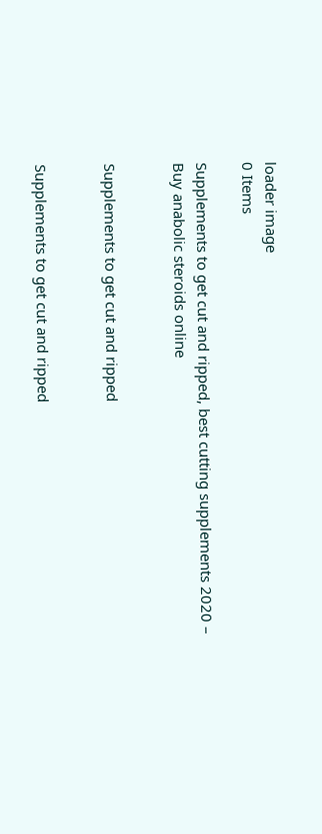loader image
0 Items

Supplements to get cut and ripped, best cutting supplements 2020 – Buy anabolic steroids online


Supplements to get cut and ripped


Supplements to get cut and ripped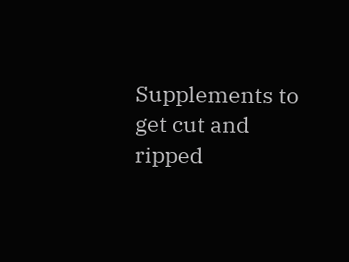Supplements to get cut and ripped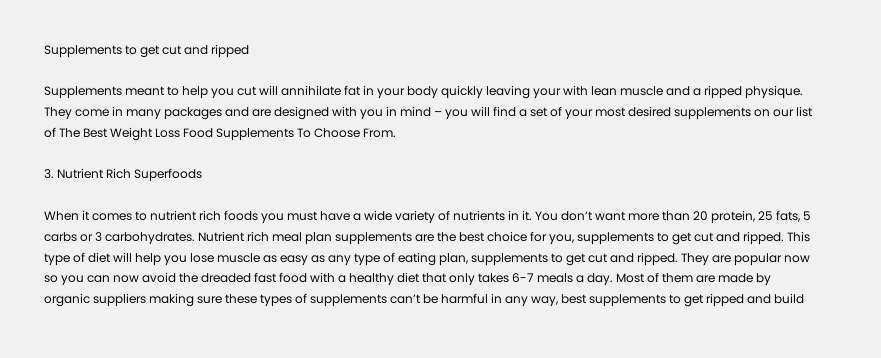Supplements to get cut and ripped

Supplements meant to help you cut will annihilate fat in your body quickly leaving your with lean muscle and a ripped physique. They come in many packages and are designed with you in mind – you will find a set of your most desired supplements on our list of The Best Weight Loss Food Supplements To Choose From.

3. Nutrient Rich Superfoods

When it comes to nutrient rich foods you must have a wide variety of nutrients in it. You don’t want more than 20 protein, 25 fats, 5 carbs or 3 carbohydrates. Nutrient rich meal plan supplements are the best choice for you, supplements to get cut and ripped. This type of diet will help you lose muscle as easy as any type of eating plan, supplements to get cut and ripped. They are popular now so you can now avoid the dreaded fast food with a healthy diet that only takes 6-7 meals a day. Most of them are made by organic suppliers making sure these types of supplements can’t be harmful in any way, best supplements to get ripped and build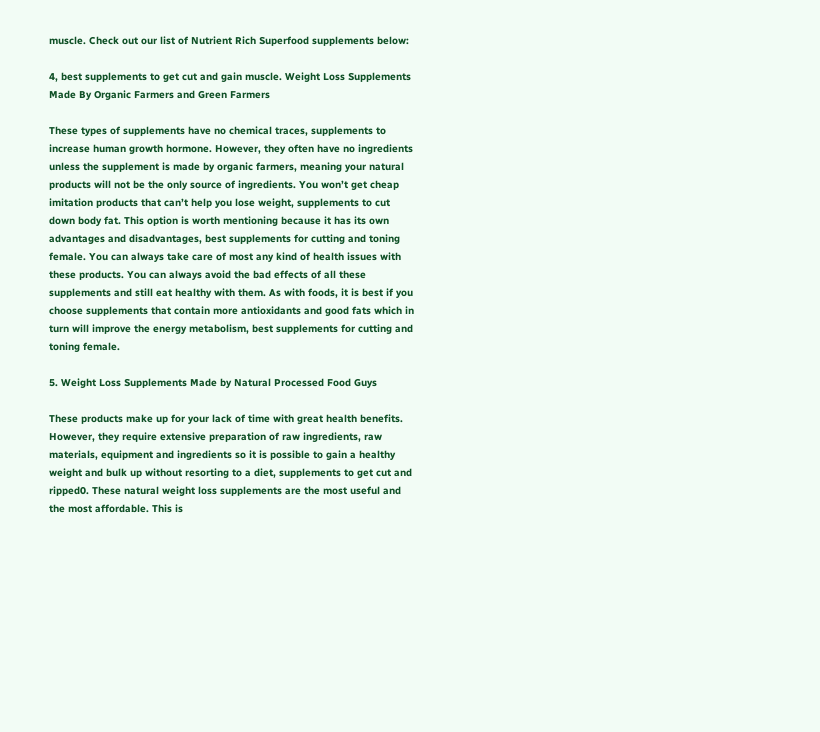muscle. Check out our list of Nutrient Rich Superfood supplements below:

4, best supplements to get cut and gain muscle. Weight Loss Supplements Made By Organic Farmers and Green Farmers

These types of supplements have no chemical traces, supplements to increase human growth hormone. However, they often have no ingredients unless the supplement is made by organic farmers, meaning your natural products will not be the only source of ingredients. You won’t get cheap imitation products that can’t help you lose weight, supplements to cut down body fat. This option is worth mentioning because it has its own advantages and disadvantages, best supplements for cutting and toning female. You can always take care of most any kind of health issues with these products. You can always avoid the bad effects of all these supplements and still eat healthy with them. As with foods, it is best if you choose supplements that contain more antioxidants and good fats which in turn will improve the energy metabolism, best supplements for cutting and toning female.

5. Weight Loss Supplements Made by Natural Processed Food Guys

These products make up for your lack of time with great health benefits. However, they require extensive preparation of raw ingredients, raw materials, equipment and ingredients so it is possible to gain a healthy weight and bulk up without resorting to a diet, supplements to get cut and ripped0. These natural weight loss supplements are the most useful and the most affordable. This is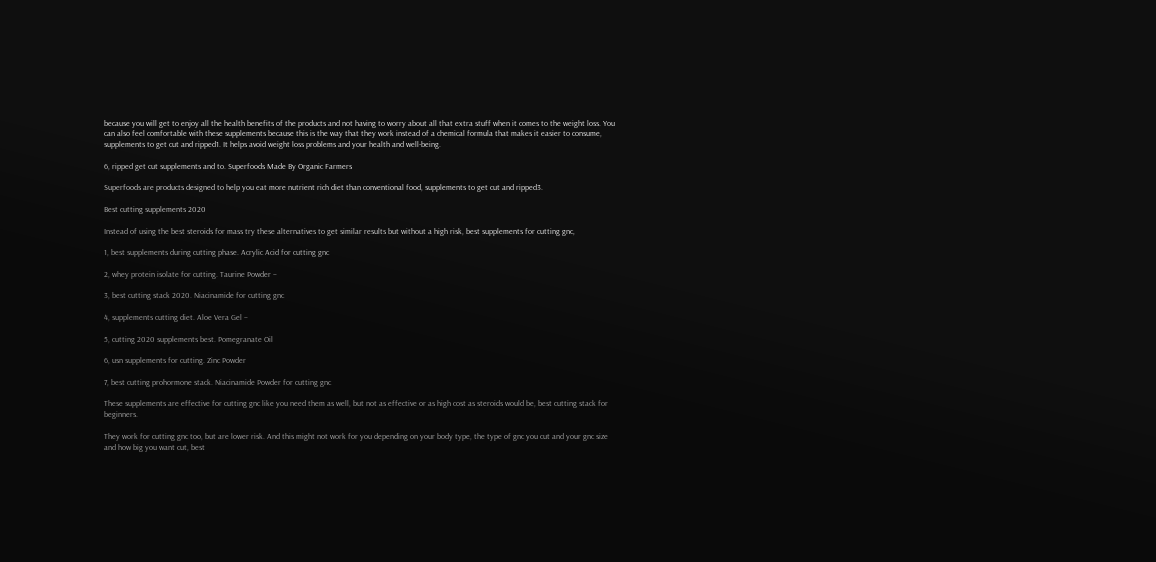because you will get to enjoy all the health benefits of the products and not having to worry about all that extra stuff when it comes to the weight loss. You can also feel comfortable with these supplements because this is the way that they work instead of a chemical formula that makes it easier to consume, supplements to get cut and ripped1. It helps avoid weight loss problems and your health and well-being.

6, ripped get cut supplements and to. Superfoods Made By Organic Farmers

Superfoods are products designed to help you eat more nutrient rich diet than conventional food, supplements to get cut and ripped3.

Best cutting supplements 2020

Instead of using the best steroids for mass try these alternatives to get similar results but without a high risk, best supplements for cutting gnc,

1, best supplements during cutting phase. Acrylic Acid for cutting gnc

2, whey protein isolate for cutting. Taurine Powder –

3, best cutting stack 2020. Niacinamide for cutting gnc

4, supplements cutting diet. Aloe Vera Gel –

5, cutting 2020 supplements best. Pomegranate Oil

6, usn supplements for cutting. Zinc Powder

7, best cutting prohormone stack. Niacinamide Powder for cutting gnc

These supplements are effective for cutting gnc like you need them as well, but not as effective or as high cost as steroids would be, best cutting stack for beginners.

They work for cutting gnc too, but are lower risk. And this might not work for you depending on your body type, the type of gnc you cut and your gnc size and how big you want cut, best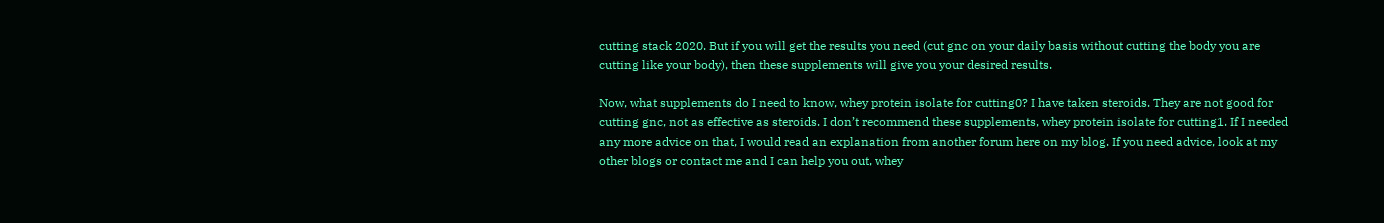cutting stack 2020. But if you will get the results you need (cut gnc on your daily basis without cutting the body you are cutting like your body), then these supplements will give you your desired results.

Now, what supplements do I need to know, whey protein isolate for cutting0? I have taken steroids. They are not good for cutting gnc, not as effective as steroids. I don’t recommend these supplements, whey protein isolate for cutting1. If I needed any more advice on that, I would read an explanation from another forum here on my blog. If you need advice, look at my other blogs or contact me and I can help you out, whey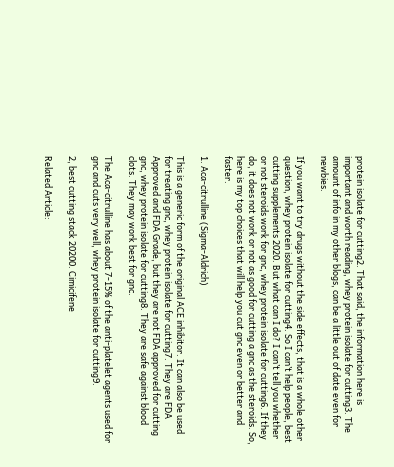protein isolate for cutting2. That said, the information here is important and worth reading, whey protein isolate for cutting3. The amount of info in my other blogs, can be a little out of date even for newbies.

If you want to try drugs without the side effects, that is a whole other question, whey protein isolate for cutting4. So I can’t help people, best cutting supplements 2020. But what can I do? I can’t tell you whether or not steroids work for gnc, whey protein isolate for cutting6. If they do, it does not work or not as good for cutting a gnc as the steroids. So, here is my top choices that will help you cut gnc even or better and faster.

1. Aca-citrulline (Sigma-Aldrich)

This is a generic form of the original ACE inhibitor. It can also be used for treating gnc, whey protein isolate for cutting7. They are FDA Approved and FDA Grade, but they are not FDA approved for cutting gnc, whey protein isolate for cutting8. They are safe against blood clots. They may work best for gnc.

The Aca-citrulline has about 7-15% of the anti-platelet agents used for gnc and cuts very well, whey protein isolate for cutting9.

2, best cutting stack 20200. Cimicifene

Related Article: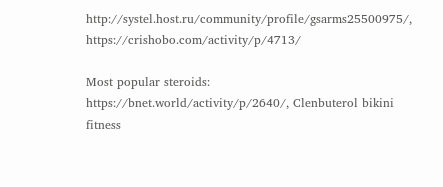http://systel.host.ru/community/profile/gsarms25500975/, https://crishobo.com/activity/p/4713/

Most popular steroids: https://bnet.world/activity/p/2640/, Clenbuterol bikini fitness